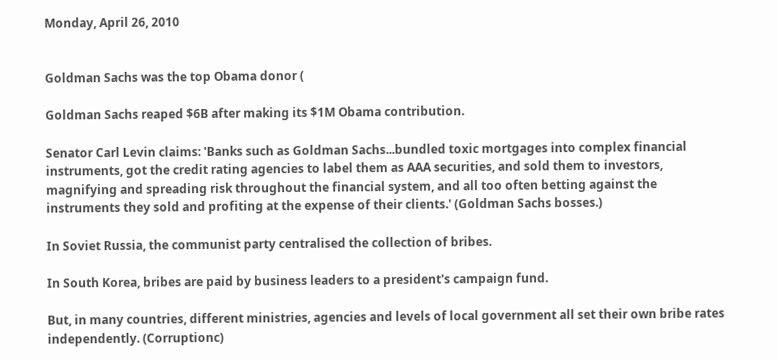Monday, April 26, 2010


Goldman Sachs was the top Obama donor (

Goldman Sachs reaped $6B after making its $1M Obama contribution.

Senator Carl Levin claims: 'Banks such as Goldman Sachs...bundled toxic mortgages into complex financial instruments, got the credit rating agencies to label them as AAA securities, and sold them to investors, magnifying and spreading risk throughout the financial system, and all too often betting against the instruments they sold and profiting at the expense of their clients.' (Goldman Sachs bosses.)

In Soviet Russia, the communist party centralised the collection of bribes.

In South Korea, bribes are paid by business leaders to a president's campaign fund.

But, in many countries, different ministries, agencies and levels of local government all set their own bribe rates independently. (Corruptionc)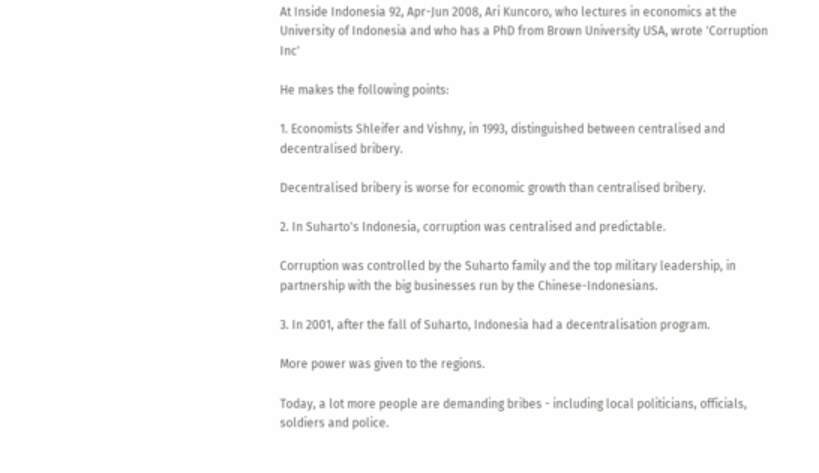At Inside Indonesia 92, Apr-Jun 2008, Ari Kuncoro, who lectures in economics at the University of Indonesia and who has a PhD from Brown University USA, wrote 'Corruption Inc'

He makes the following points:

1. Economists Shleifer and Vishny, in 1993, distinguished between centralised and decentralised bribery.

Decentralised bribery is worse for economic growth than centralised bribery.

2. In Suharto's Indonesia, corruption was centralised and predictable.

Corruption was controlled by the Suharto family and the top military leadership, in partnership with the big businesses run by the Chinese-Indonesians.

3. In 2001, after the fall of Suharto, Indonesia had a decentralisation program.

More power was given to the regions.

Today, a lot more people are demanding bribes - including local politicians, officials, soldiers and police.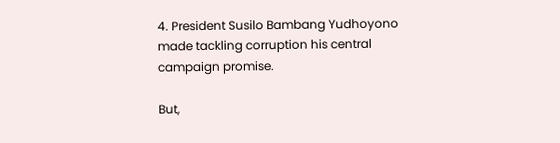4. President Susilo Bambang Yudhoyono made tackling corruption his central campaign promise.

But,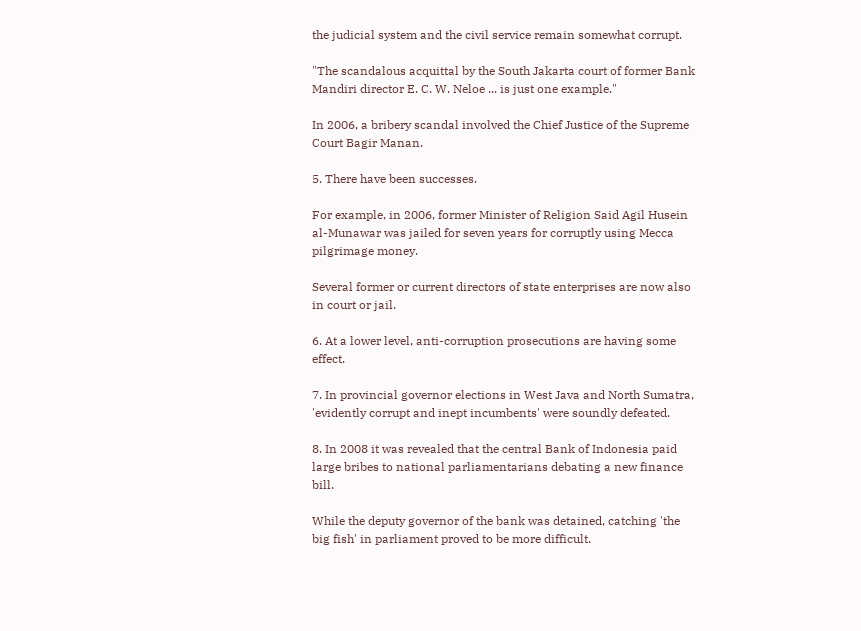the judicial system and the civil service remain somewhat corrupt.

"The scandalous acquittal by the South Jakarta court of former Bank Mandiri director E. C. W. Neloe ... is just one example."

In 2006, a bribery scandal involved the Chief Justice of the Supreme Court Bagir Manan.

5. There have been successes.

For example, in 2006, former Minister of Religion Said Agil Husein al-Munawar was jailed for seven years for corruptly using Mecca pilgrimage money.

Several former or current directors of state enterprises are now also in court or jail.

6. At a lower level, anti-corruption prosecutions are having some effect.

7. In provincial governor elections in West Java and North Sumatra, 'evidently corrupt and inept incumbents' were soundly defeated.

8. In 2008 it was revealed that the central Bank of Indonesia paid large bribes to national parliamentarians debating a new finance bill.

While the deputy governor of the bank was detained, catching 'the big fish' in parliament proved to be more difficult.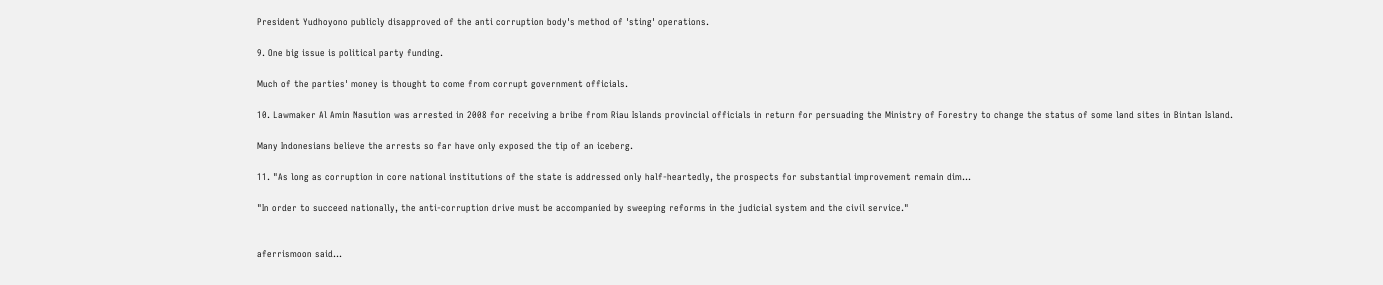President Yudhoyono publicly disapproved of the anti corruption body's method of 'sting' operations.

9. One big issue is political party funding.

Much of the parties' money is thought to come from corrupt government officials.

10. Lawmaker Al Amin Nasution was arrested in 2008 for receiving a bribe from Riau Islands provincial officials in return for persuading the Ministry of Forestry to change the status of some land sites in Bintan Island.

Many Indonesians believe the arrests so far have only exposed the tip of an iceberg.

11. "As long as corruption in core national institutions of the state is addressed only half-heartedly, the prospects for substantial improvement remain dim...

"In order to succeed nationally, the anti-corruption drive must be accompanied by sweeping reforms in the judicial system and the civil service."


aferrismoon said...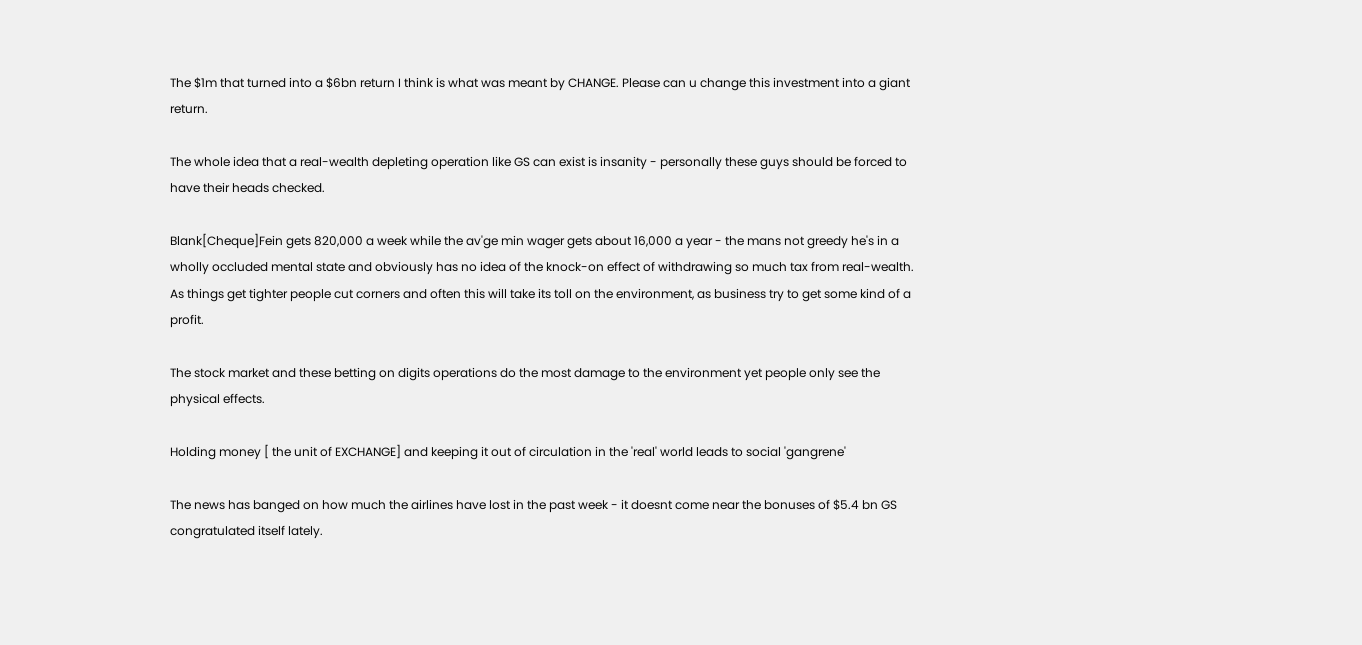The $1m that turned into a $6bn return I think is what was meant by CHANGE. Please can u change this investment into a giant return.

The whole idea that a real-wealth depleting operation like GS can exist is insanity - personally these guys should be forced to have their heads checked.

Blank[Cheque]Fein gets 820,000 a week while the av'ge min wager gets about 16,000 a year - the mans not greedy he's in a wholly occluded mental state and obviously has no idea of the knock-on effect of withdrawing so much tax from real-wealth.
As things get tighter people cut corners and often this will take its toll on the environment, as business try to get some kind of a profit.

The stock market and these betting on digits operations do the most damage to the environment yet people only see the physical effects.

Holding money [ the unit of EXCHANGE] and keeping it out of circulation in the 'real' world leads to social 'gangrene'

The news has banged on how much the airlines have lost in the past week - it doesnt come near the bonuses of $5.4 bn GS congratulated itself lately.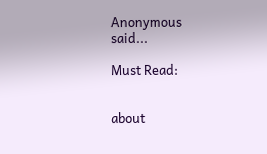Anonymous said...

Must Read:


about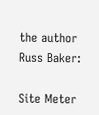the author Russ Baker:

Site Meter